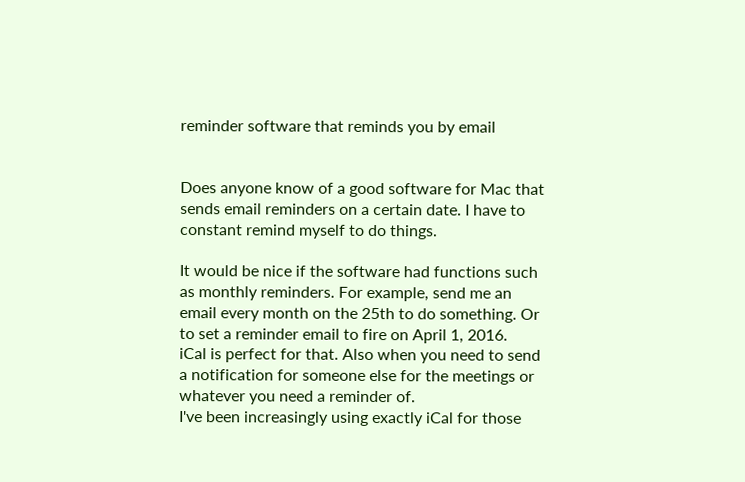reminder software that reminds you by email


Does anyone know of a good software for Mac that sends email reminders on a certain date. I have to constant remind myself to do things.

It would be nice if the software had functions such as monthly reminders. For example, send me an email every month on the 25th to do something. Or to set a reminder email to fire on April 1, 2016.
iCal is perfect for that. Also when you need to send a notification for someone else for the meetings or whatever you need a reminder of.
I've been increasingly using exactly iCal for those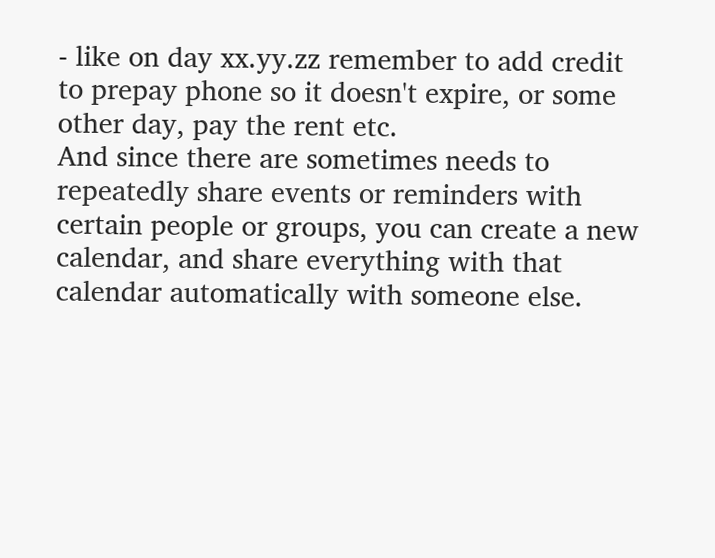- like on day xx.yy.zz remember to add credit to prepay phone so it doesn't expire, or some other day, pay the rent etc.
And since there are sometimes needs to repeatedly share events or reminders with certain people or groups, you can create a new calendar, and share everything with that calendar automatically with someone else.